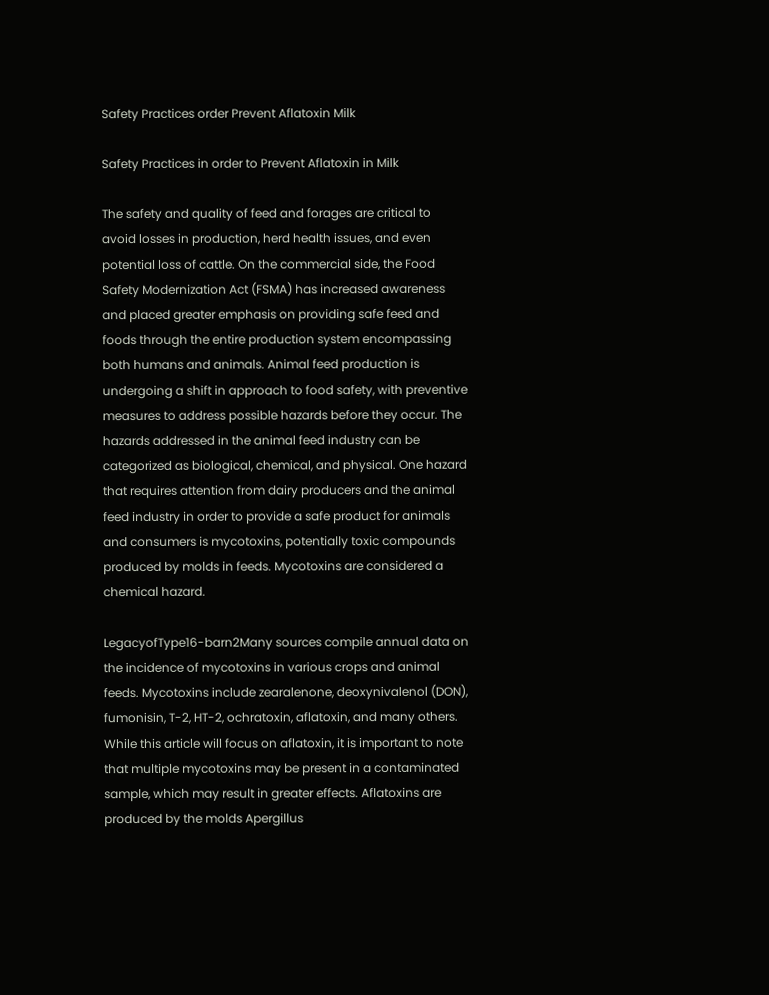Safety Practices order Prevent Aflatoxin Milk

Safety Practices in order to Prevent Aflatoxin in Milk

The safety and quality of feed and forages are critical to avoid losses in production, herd health issues, and even potential loss of cattle. On the commercial side, the Food Safety Modernization Act (FSMA) has increased awareness and placed greater emphasis on providing safe feed and foods through the entire production system encompassing both humans and animals. Animal feed production is undergoing a shift in approach to food safety, with preventive measures to address possible hazards before they occur. The hazards addressed in the animal feed industry can be categorized as biological, chemical, and physical. One hazard that requires attention from dairy producers and the animal feed industry in order to provide a safe product for animals and consumers is mycotoxins, potentially toxic compounds produced by molds in feeds. Mycotoxins are considered a chemical hazard.

LegacyofType16-barn2Many sources compile annual data on the incidence of mycotoxins in various crops and animal feeds. Mycotoxins include zearalenone, deoxynivalenol (DON), fumonisin, T-2, HT-2, ochratoxin, aflatoxin, and many others. While this article will focus on aflatoxin, it is important to note that multiple mycotoxins may be present in a contaminated sample, which may result in greater effects. Aflatoxins are produced by the molds Apergillus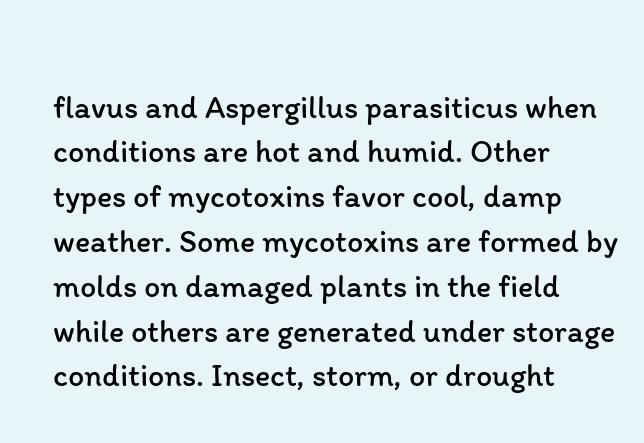flavus and Aspergillus parasiticus when conditions are hot and humid. Other types of mycotoxins favor cool, damp weather. Some mycotoxins are formed by molds on damaged plants in the field while others are generated under storage conditions. Insect, storm, or drought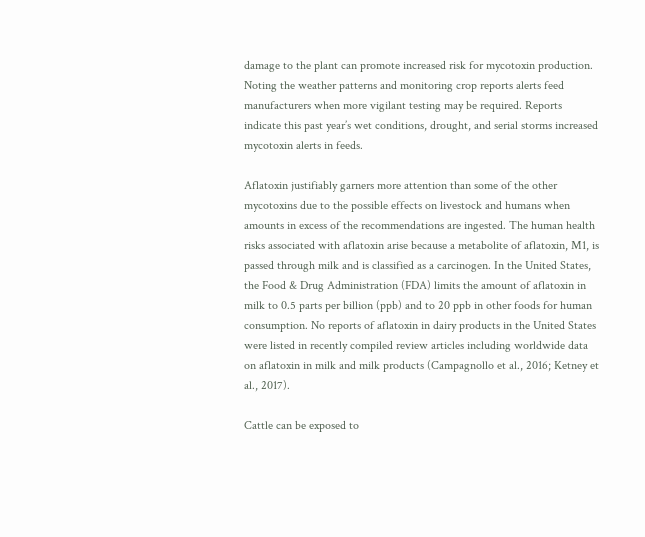damage to the plant can promote increased risk for mycotoxin production. Noting the weather patterns and monitoring crop reports alerts feed manufacturers when more vigilant testing may be required. Reports indicate this past year’s wet conditions, drought, and serial storms increased mycotoxin alerts in feeds.

Aflatoxin justifiably garners more attention than some of the other mycotoxins due to the possible effects on livestock and humans when amounts in excess of the recommendations are ingested. The human health risks associated with aflatoxin arise because a metabolite of aflatoxin, M1, is passed through milk and is classified as a carcinogen. In the United States, the Food & Drug Administration (FDA) limits the amount of aflatoxin in milk to 0.5 parts per billion (ppb) and to 20 ppb in other foods for human consumption. No reports of aflatoxin in dairy products in the United States were listed in recently compiled review articles including worldwide data on aflatoxin in milk and milk products (Campagnollo et al., 2016; Ketney et al., 2017).

Cattle can be exposed to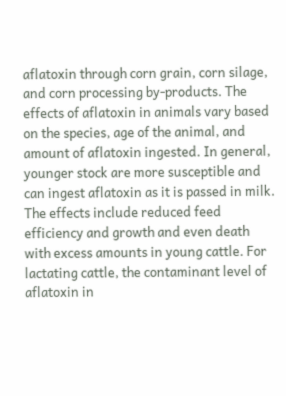aflatoxin through corn grain, corn silage, and corn processing by-products. The effects of aflatoxin in animals vary based on the species, age of the animal, and amount of aflatoxin ingested. In general, younger stock are more susceptible and can ingest aflatoxin as it is passed in milk. The effects include reduced feed efficiency and growth and even death with excess amounts in young cattle. For lactating cattle, the contaminant level of aflatoxin in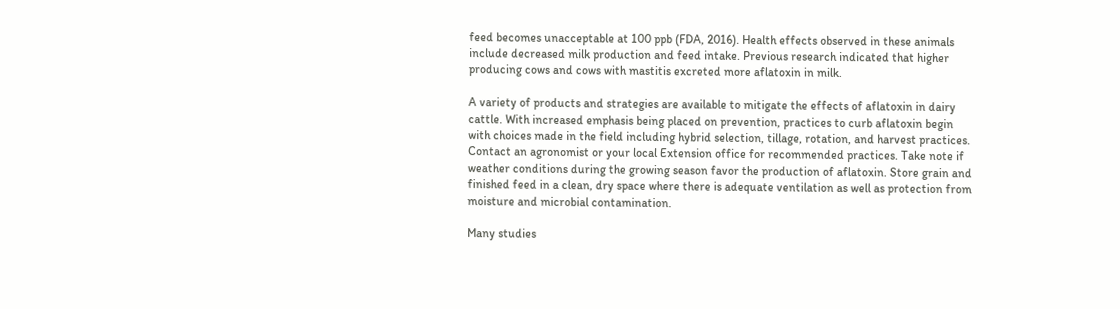feed becomes unacceptable at 100 ppb (FDA, 2016). Health effects observed in these animals include decreased milk production and feed intake. Previous research indicated that higher producing cows and cows with mastitis excreted more aflatoxin in milk.

A variety of products and strategies are available to mitigate the effects of aflatoxin in dairy cattle. With increased emphasis being placed on prevention, practices to curb aflatoxin begin with choices made in the field including hybrid selection, tillage, rotation, and harvest practices. Contact an agronomist or your local Extension office for recommended practices. Take note if weather conditions during the growing season favor the production of aflatoxin. Store grain and finished feed in a clean, dry space where there is adequate ventilation as well as protection from moisture and microbial contamination.

Many studies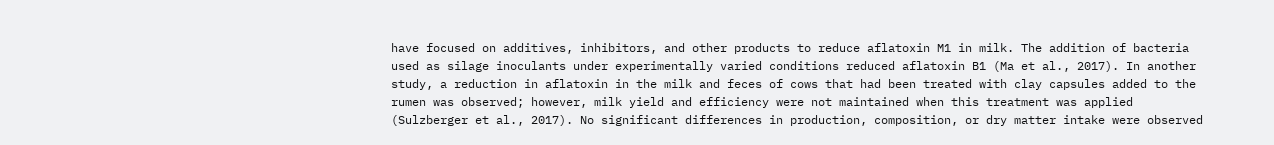have focused on additives, inhibitors, and other products to reduce aflatoxin M1 in milk. The addition of bacteria used as silage inoculants under experimentally varied conditions reduced aflatoxin B1 (Ma et al., 2017). In another study, a reduction in aflatoxin in the milk and feces of cows that had been treated with clay capsules added to the rumen was observed; however, milk yield and efficiency were not maintained when this treatment was applied (Sulzberger et al., 2017). No significant differences in production, composition, or dry matter intake were observed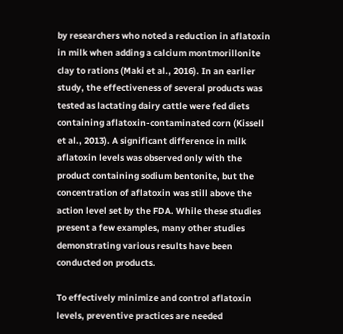by researchers who noted a reduction in aflatoxin in milk when adding a calcium montmorillonite clay to rations (Maki et al., 2016). In an earlier study, the effectiveness of several products was tested as lactating dairy cattle were fed diets containing aflatoxin-contaminated corn (Kissell et al., 2013). A significant difference in milk aflatoxin levels was observed only with the product containing sodium bentonite, but the concentration of aflatoxin was still above the action level set by the FDA. While these studies present a few examples, many other studies demonstrating various results have been conducted on products.

To effectively minimize and control aflatoxin levels, preventive practices are needed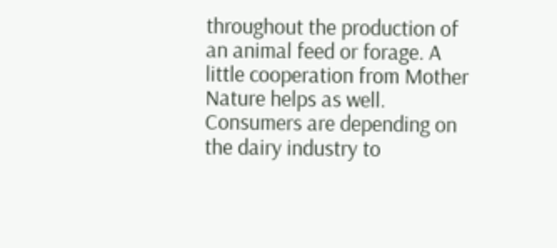throughout the production of an animal feed or forage. A little cooperation from Mother Nature helps as well. Consumers are depending on the dairy industry to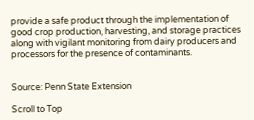provide a safe product through the implementation of good crop production, harvesting, and storage practices along with vigilant monitoring from dairy producers and processors for the presence of contaminants.


Source: Penn State Extension

Scroll to Top